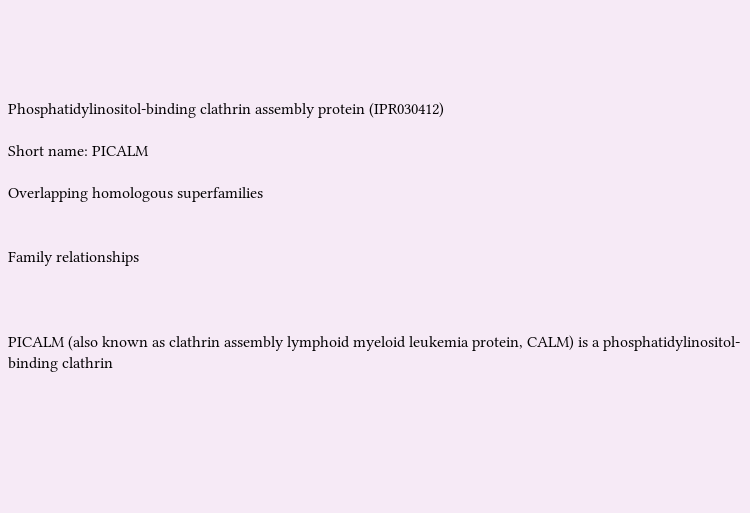Phosphatidylinositol-binding clathrin assembly protein (IPR030412)

Short name: PICALM

Overlapping homologous superfamilies


Family relationships



PICALM (also known as clathrin assembly lymphoid myeloid leukemia protein, CALM) is a phosphatidylinositol-binding clathrin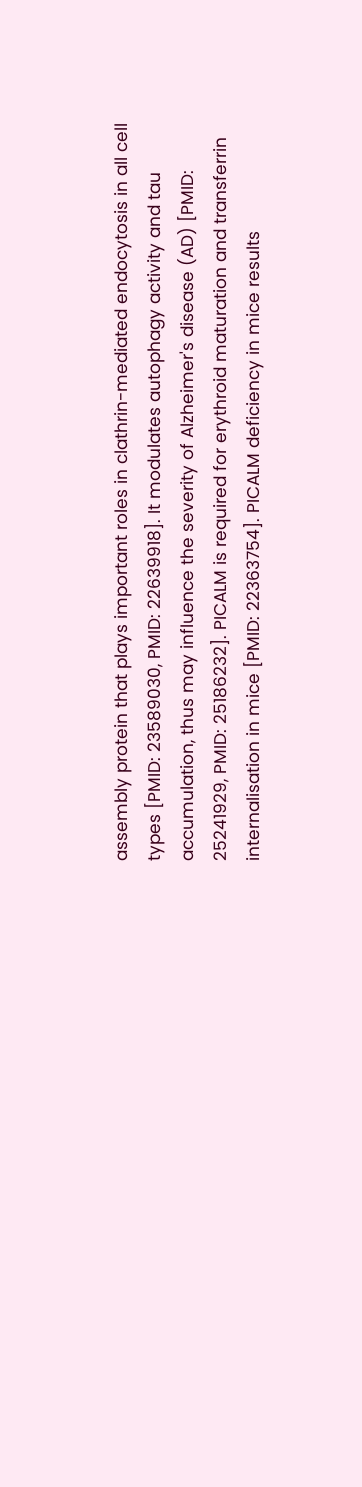assembly protein that plays important roles in clathrin-mediated endocytosis in all cell types [PMID: 23589030, PMID: 22639918]. It modulates autophagy activity and tau accumulation, thus may influence the severity of Alzheimer's disease (AD) [PMID: 25241929, PMID: 25186232]. PICALM is required for erythroid maturation and transferrin internalisation in mice [PMID: 22363754]. PICALM deficiency in mice results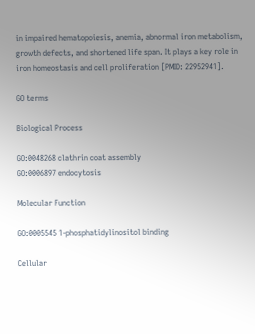in impaired hematopoiesis, anemia, abnormal iron metabolism, growth defects, and shortened life span. It plays a key role in iron homeostasis and cell proliferation [PMID: 22952941].

GO terms

Biological Process

GO:0048268 clathrin coat assembly
GO:0006897 endocytosis

Molecular Function

GO:0005545 1-phosphatidylinositol binding

Cellular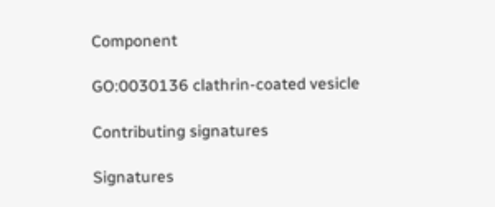Component

GO:0030136 clathrin-coated vesicle

Contributing signatures

Signatures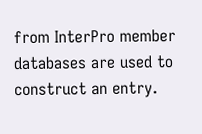from InterPro member databases are used to construct an entry.